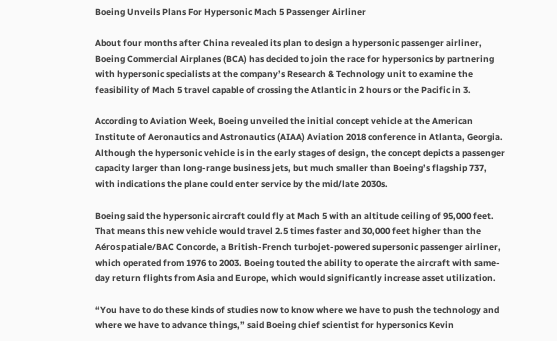Boeing Unveils Plans For Hypersonic Mach 5 Passenger Airliner

About four months after China revealed its plan to design a hypersonic passenger airliner, Boeing Commercial Airplanes (BCA) has decided to join the race for hypersonics by partnering with hypersonic specialists at the company’s Research & Technology unit to examine the feasibility of Mach 5 travel capable of crossing the Atlantic in 2 hours or the Pacific in 3.

According to Aviation Week, Boeing unveiled the initial concept vehicle at the American Institute of Aeronautics and Astronautics (AIAA) Aviation 2018 conference in Atlanta, Georgia. Although the hypersonic vehicle is in the early stages of design, the concept depicts a passenger capacity larger than long-range business jets, but much smaller than Boeing’s flagship 737, with indications the plane could enter service by the mid/late 2030s.

Boeing said the hypersonic aircraft could fly at Mach 5 with an altitude ceiling of 95,000 feet. That means this new vehicle would travel 2.5 times faster and 30,000 feet higher than the Aérospatiale/BAC Concorde, a British-French turbojet-powered supersonic passenger airliner, which operated from 1976 to 2003. Boeing touted the ability to operate the aircraft with same-day return flights from Asia and Europe, which would significantly increase asset utilization.

“You have to do these kinds of studies now to know where we have to push the technology and where we have to advance things,” said Boeing chief scientist for hypersonics Kevin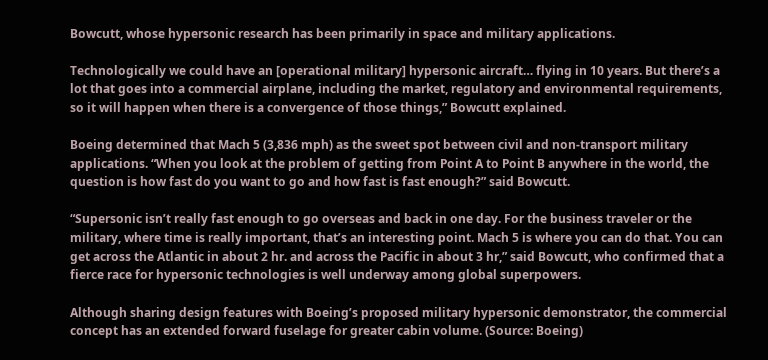Bowcutt, whose hypersonic research has been primarily in space and military applications.

Technologically we could have an [operational military] hypersonic aircraft… flying in 10 years. But there’s a lot that goes into a commercial airplane, including the market, regulatory and environmental requirements, so it will happen when there is a convergence of those things,” Bowcutt explained.

Boeing determined that Mach 5 (3,836 mph) as the sweet spot between civil and non-transport military applications. “When you look at the problem of getting from Point A to Point B anywhere in the world, the question is how fast do you want to go and how fast is fast enough?” said Bowcutt.

“Supersonic isn’t really fast enough to go overseas and back in one day. For the business traveler or the military, where time is really important, that’s an interesting point. Mach 5 is where you can do that. You can get across the Atlantic in about 2 hr. and across the Pacific in about 3 hr,” said Bowcutt, who confirmed that a fierce race for hypersonic technologies is well underway among global superpowers.

Although sharing design features with Boeing’s proposed military hypersonic demonstrator, the commercial concept has an extended forward fuselage for greater cabin volume. (Source: Boeing)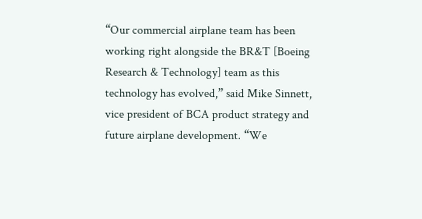“Our commercial airplane team has been working right alongside the BR&T [Boeing Research & Technology] team as this technology has evolved,” said Mike Sinnett, vice president of BCA product strategy and future airplane development. “We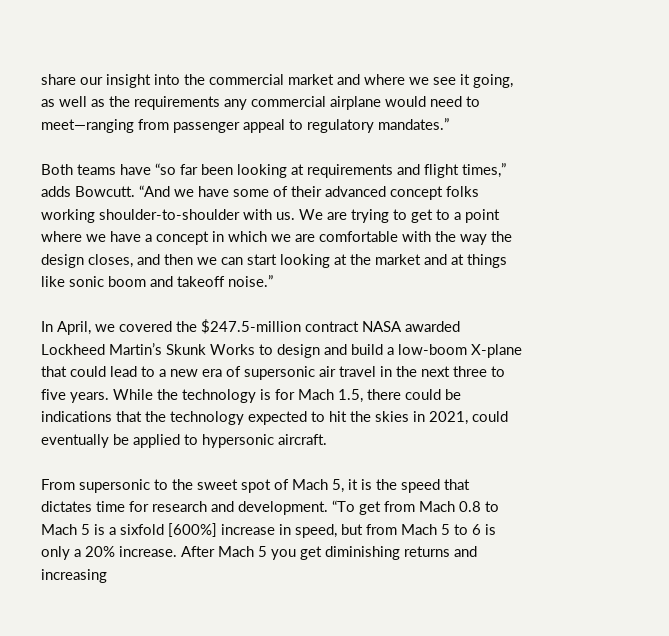share our insight into the commercial market and where we see it going, as well as the requirements any commercial airplane would need to meet—ranging from passenger appeal to regulatory mandates.”

Both teams have “so far been looking at requirements and flight times,” adds Bowcutt. “And we have some of their advanced concept folks working shoulder-to-shoulder with us. We are trying to get to a point where we have a concept in which we are comfortable with the way the design closes, and then we can start looking at the market and at things like sonic boom and takeoff noise.”

In April, we covered the $247.5-million contract NASA awarded Lockheed Martin’s Skunk Works to design and build a low-boom X-plane that could lead to a new era of supersonic air travel in the next three to five years. While the technology is for Mach 1.5, there could be indications that the technology expected to hit the skies in 2021, could eventually be applied to hypersonic aircraft.

From supersonic to the sweet spot of Mach 5, it is the speed that dictates time for research and development. “To get from Mach 0.8 to Mach 5 is a sixfold [600%] increase in speed, but from Mach 5 to 6 is only a 20% increase. After Mach 5 you get diminishing returns and increasing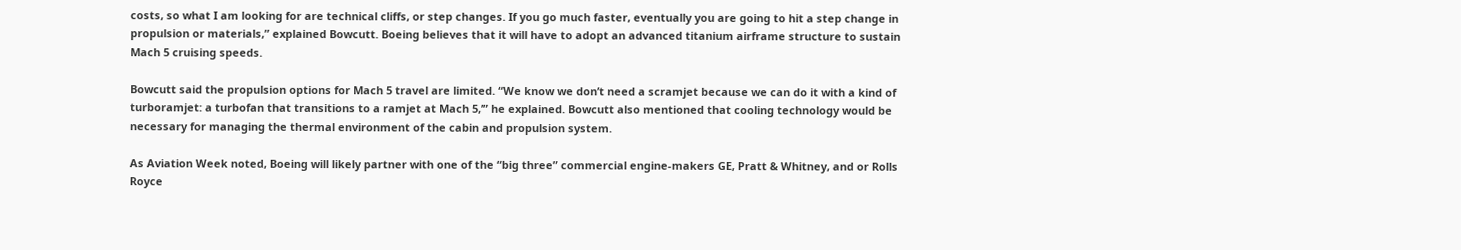costs, so what I am looking for are technical cliffs, or step changes. If you go much faster, eventually you are going to hit a step change in propulsion or materials,” explained Bowcutt. Boeing believes that it will have to adopt an advanced titanium airframe structure to sustain Mach 5 cruising speeds.

Bowcutt said the propulsion options for Mach 5 travel are limited. “We know we don’t need a scramjet because we can do it with a kind of turboramjet: a turbofan that transitions to a ramjet at Mach 5,’” he explained. Bowcutt also mentioned that cooling technology would be necessary for managing the thermal environment of the cabin and propulsion system.

As Aviation Week noted, Boeing will likely partner with one of the “big three” commercial engine-makers GE, Pratt & Whitney, and or Rolls Royce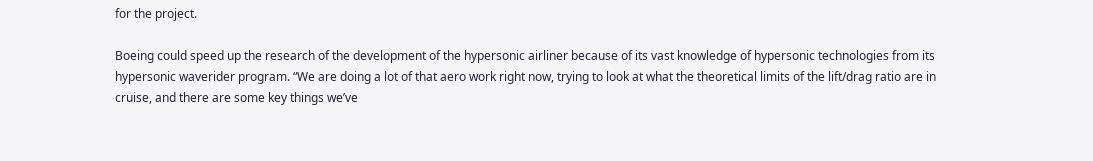for the project.

Boeing could speed up the research of the development of the hypersonic airliner because of its vast knowledge of hypersonic technologies from its hypersonic waverider program. “We are doing a lot of that aero work right now, trying to look at what the theoretical limits of the lift/drag ratio are in cruise, and there are some key things we’ve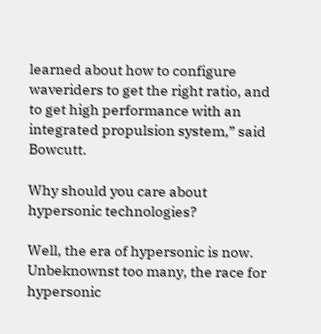learned about how to configure waveriders to get the right ratio, and to get high performance with an integrated propulsion system,” said Bowcutt.

Why should you care about hypersonic technologies?

Well, the era of hypersonic is now. Unbeknownst too many, the race for hypersonic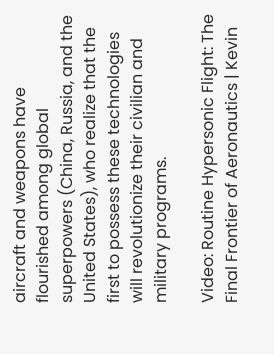aircraft and weapons have flourished among global superpowers (China, Russia, and the United States), who realize that the first to possess these technologies will revolutionize their civilian and military programs.

Video: Routine Hypersonic Flight: The Final Frontier of Aeronautics | Kevin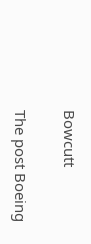Bowcutt

The post Boeing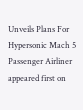Unveils Plans For Hypersonic Mach 5 Passenger Airliner appeared first on